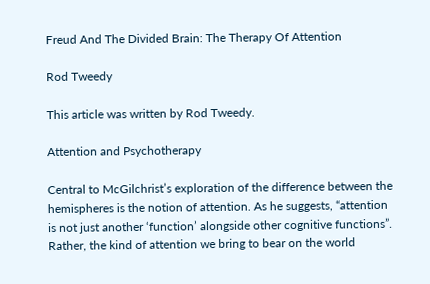Freud And The Divided Brain: The Therapy Of Attention

Rod Tweedy

This article was written by Rod Tweedy.

Attention and Psychotherapy

Central to McGilchrist’s exploration of the difference between the hemispheres is the notion of attention. As he suggests, “attention is not just another ‘function’ alongside other cognitive functions”. Rather, the kind of attention we bring to bear on the world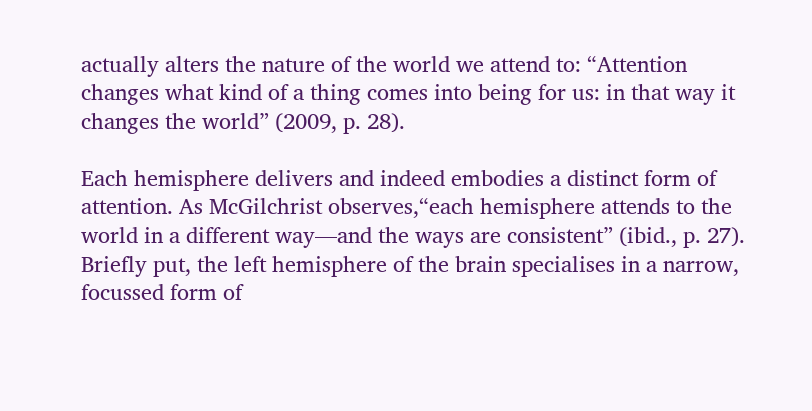actually alters the nature of the world we attend to: “Attention changes what kind of a thing comes into being for us: in that way it changes the world” (2009, p. 28).

Each hemisphere delivers and indeed embodies a distinct form of attention. As McGilchrist observes,“each hemisphere attends to the world in a different way—and the ways are consistent” (ibid., p. 27). Briefly put, the left hemisphere of the brain specialises in a narrow, focussed form of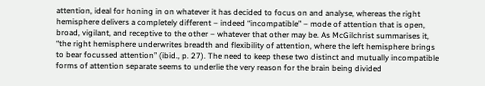attention, ideal for honing in on whatever it has decided to focus on and analyse, whereas the right hemisphere delivers a completely different – indeed “incompatible” – mode of attention that is open, broad, vigilant, and receptive to the other – whatever that other may be. As McGilchrist summarises it,  “the right hemisphere underwrites breadth and flexibility of attention, where the left hemisphere brings to bear focussed attention” (ibid., p. 27). The need to keep these two distinct and mutually incompatible forms of attention separate seems to underlie the very reason for the brain being divided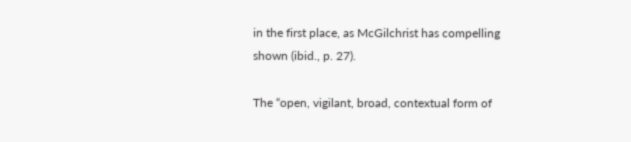in the first place, as McGilchrist has compelling shown (ibid., p. 27).

The “open, vigilant, broad, contextual form of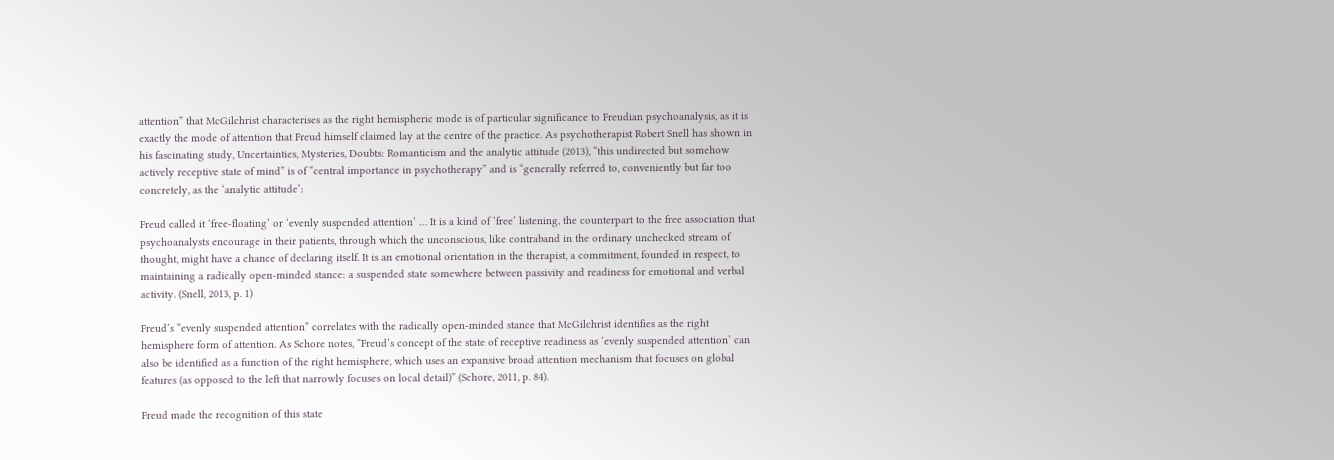attention” that McGilchrist characterises as the right hemispheric mode is of particular significance to Freudian psychoanalysis, as it is exactly the mode of attention that Freud himself claimed lay at the centre of the practice. As psychotherapist Robert Snell has shown in his fascinating study, Uncertainties, Mysteries, Doubts: Romanticism and the analytic attitude (2013), “this undirected but somehow actively receptive state of mind” is of “central importance in psychotherapy” and is “generally referred to, conveniently but far too concretely, as the ‘analytic attitude’:

Freud called it ‘free-floating’ or ‘evenly suspended attention’ … It is a kind of ‘free’ listening, the counterpart to the free association that psychoanalysts encourage in their patients, through which the unconscious, like contraband in the ordinary unchecked stream of thought, might have a chance of declaring itself. It is an emotional orientation in the therapist, a commitment, founded in respect, to maintaining a radically open-minded stance: a suspended state somewhere between passivity and readiness for emotional and verbal activity. (Snell, 2013, p. 1)

Freud’s “evenly suspended attention” correlates with the radically open-minded stance that McGilchrist identifies as the right hemisphere form of attention. As Schore notes, “Freud’s concept of the state of receptive readiness as ‘evenly suspended attention’ can also be identified as a function of the right hemisphere, which uses an expansive broad attention mechanism that focuses on global features (as opposed to the left that narrowly focuses on local detail)” (Schore, 2011, p. 84).

Freud made the recognition of this state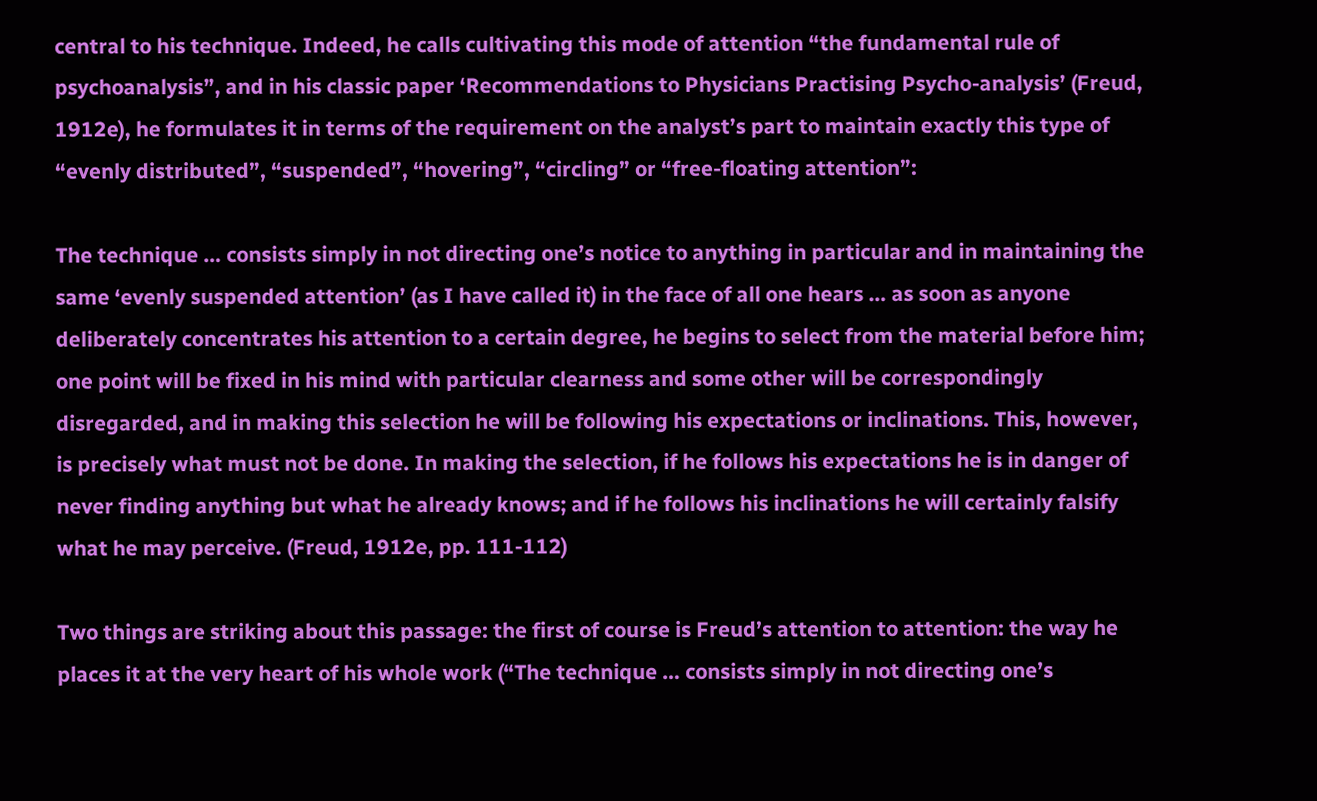central to his technique. Indeed, he calls cultivating this mode of attention “the fundamental rule of psychoanalysis”, and in his classic paper ‘Recommendations to Physicians Practising Psycho-analysis’ (Freud, 1912e), he formulates it in terms of the requirement on the analyst’s part to maintain exactly this type of “evenly distributed”, “suspended”, “hovering”, “circling” or “free-floating attention”:

The technique … consists simply in not directing one’s notice to anything in particular and in maintaining the same ‘evenly suspended attention’ (as I have called it) in the face of all one hears … as soon as anyone deliberately concentrates his attention to a certain degree, he begins to select from the material before him; one point will be fixed in his mind with particular clearness and some other will be correspondingly disregarded, and in making this selection he will be following his expectations or inclinations. This, however, is precisely what must not be done. In making the selection, if he follows his expectations he is in danger of never finding anything but what he already knows; and if he follows his inclinations he will certainly falsify what he may perceive. (Freud, 1912e, pp. 111-112)

Two things are striking about this passage: the first of course is Freud’s attention to attention: the way he places it at the very heart of his whole work (“The technique … consists simply in not directing one’s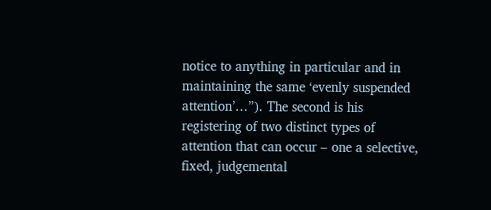notice to anything in particular and in maintaining the same ‘evenly suspended attention’…”). The second is his registering of two distinct types of attention that can occur – one a selective, fixed, judgemental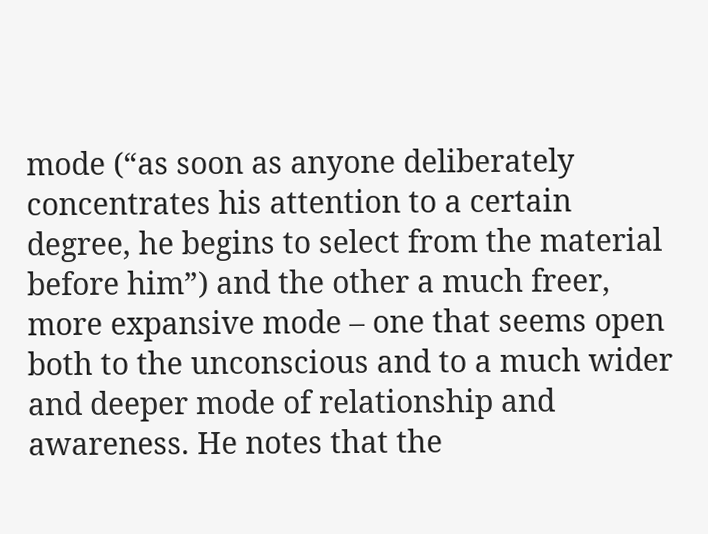mode (“as soon as anyone deliberately concentrates his attention to a certain degree, he begins to select from the material before him”) and the other a much freer, more expansive mode – one that seems open both to the unconscious and to a much wider and deeper mode of relationship and awareness. He notes that the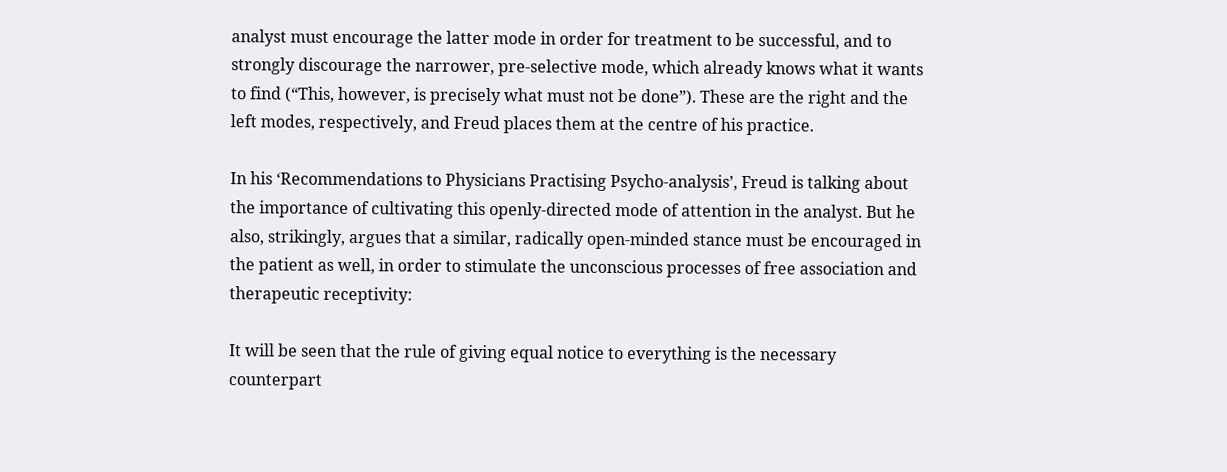analyst must encourage the latter mode in order for treatment to be successful, and to strongly discourage the narrower, pre-selective mode, which already knows what it wants to find (“This, however, is precisely what must not be done”). These are the right and the left modes, respectively, and Freud places them at the centre of his practice.

In his ‘Recommendations to Physicians Practising Psycho-analysis’, Freud is talking about the importance of cultivating this openly-directed mode of attention in the analyst. But he also, strikingly, argues that a similar, radically open-minded stance must be encouraged in the patient as well, in order to stimulate the unconscious processes of free association and therapeutic receptivity:

It will be seen that the rule of giving equal notice to everything is the necessary counterpart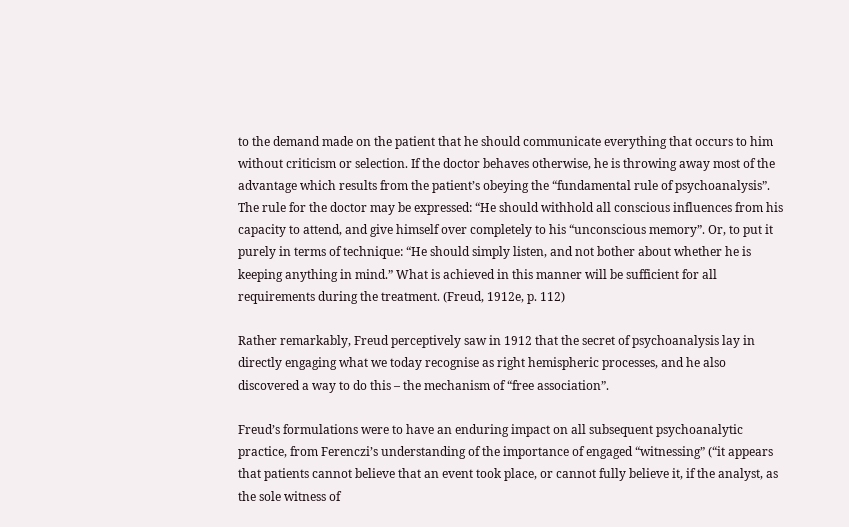to the demand made on the patient that he should communicate everything that occurs to him without criticism or selection. If the doctor behaves otherwise, he is throwing away most of the advantage which results from the patient’s obeying the “fundamental rule of psychoanalysis”. The rule for the doctor may be expressed: “He should withhold all conscious influences from his capacity to attend, and give himself over completely to his “unconscious memory”. Or, to put it purely in terms of technique: “He should simply listen, and not bother about whether he is keeping anything in mind.” What is achieved in this manner will be sufficient for all requirements during the treatment. (Freud, 1912e, p. 112)

Rather remarkably, Freud perceptively saw in 1912 that the secret of psychoanalysis lay in directly engaging what we today recognise as right hemispheric processes, and he also discovered a way to do this – the mechanism of “free association”.

Freud’s formulations were to have an enduring impact on all subsequent psychoanalytic practice, from Ferenczi’s understanding of the importance of engaged “witnessing” (“it appears that patients cannot believe that an event took place, or cannot fully believe it, if the analyst, as the sole witness of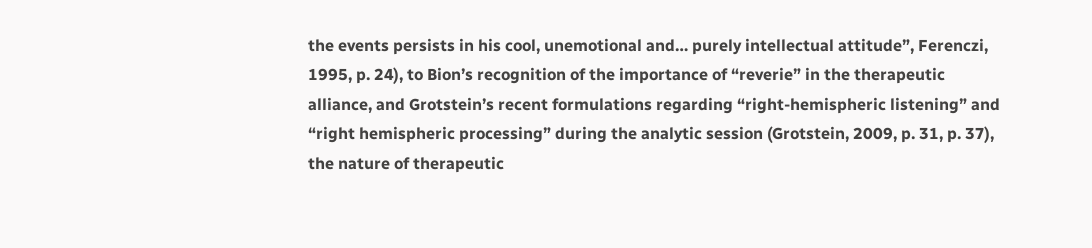the events persists in his cool, unemotional and… purely intellectual attitude”, Ferenczi, 1995, p. 24), to Bion’s recognition of the importance of “reverie” in the therapeutic alliance, and Grotstein’s recent formulations regarding “right-hemispheric listening” and “right hemispheric processing” during the analytic session (Grotstein, 2009, p. 31, p. 37), the nature of therapeutic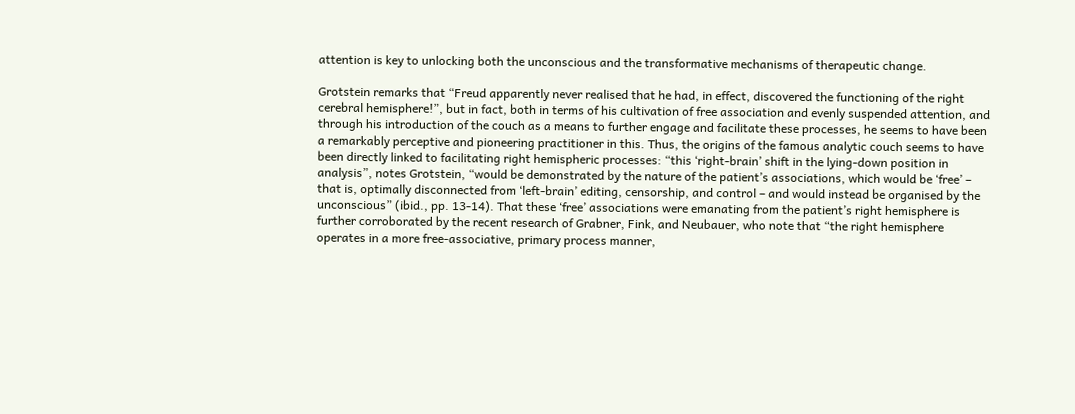attention is key to unlocking both the unconscious and the transformative mechanisms of therapeutic change.

Grotstein remarks that “Freud apparently never realised that he had, in effect, discovered the functioning of the right cerebral hemisphere!”, but in fact, both in terms of his cultivation of free association and evenly suspended attention, and through his introduction of the couch as a means to further engage and facilitate these processes, he seems to have been a remarkably perceptive and pioneering practitioner in this. Thus, the origins of the famous analytic couch seems to have been directly linked to facilitating right hemispheric processes: “this ‘right-brain’ shift in the lying-down position in analysis”, notes Grotstein, “would be demonstrated by the nature of the patient’s associations, which would be ‘free’ – that is, optimally disconnected from ‘left-brain’ editing, censorship, and control – and would instead be organised by the unconscious” (ibid., pp. 13-14). That these ‘free’ associations were emanating from the patient’s right hemisphere is further corroborated by the recent research of Grabner, Fink, and Neubauer, who note that “the right hemisphere operates in a more free-associative, primary process manner,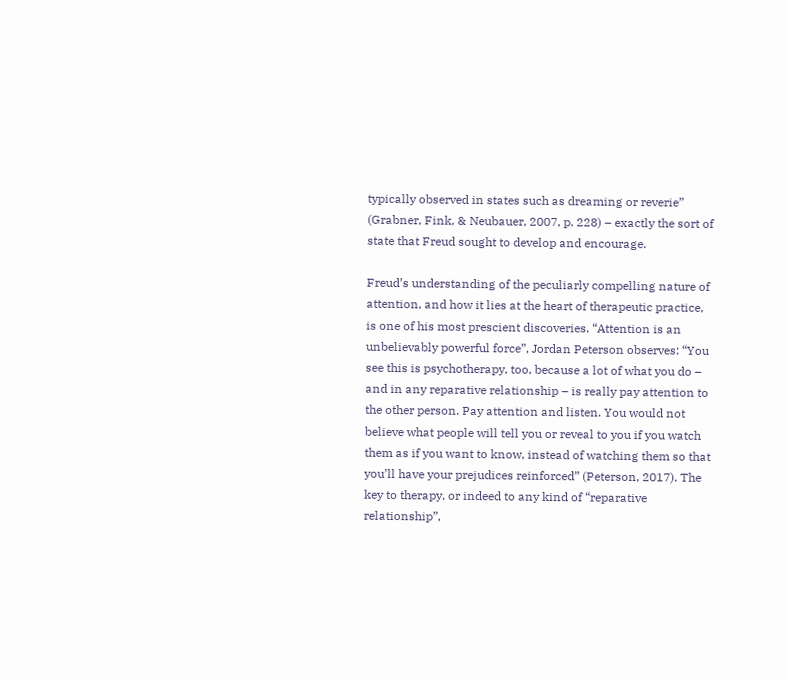typically observed in states such as dreaming or reverie” (Grabner, Fink, & Neubauer, 2007, p. 228) – exactly the sort of state that Freud sought to develop and encourage.

Freud’s understanding of the peculiarly compelling nature of attention, and how it lies at the heart of therapeutic practice, is one of his most prescient discoveries. “Attention is an unbelievably powerful force”, Jordan Peterson observes: “You see this is psychotherapy, too, because a lot of what you do – and in any reparative relationship – is really pay attention to the other person. Pay attention and listen. You would not believe what people will tell you or reveal to you if you watch them as if you want to know, instead of watching them so that you’ll have your prejudices reinforced” (Peterson, 2017). The key to therapy, or indeed to any kind of “reparative relationship”,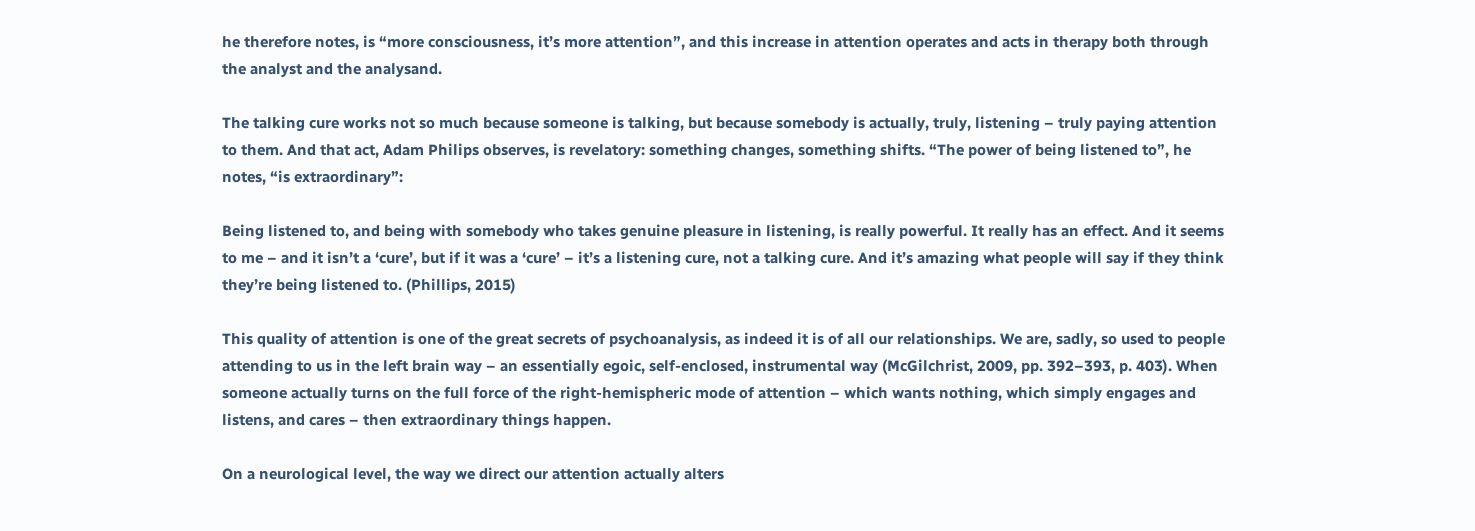he therefore notes, is “more consciousness, it’s more attention”, and this increase in attention operates and acts in therapy both through the analyst and the analysand.

The talking cure works not so much because someone is talking, but because somebody is actually, truly, listening – truly paying attention to them. And that act, Adam Philips observes, is revelatory: something changes, something shifts. “The power of being listened to”, he notes, “is extraordinary”:

Being listened to, and being with somebody who takes genuine pleasure in listening, is really powerful. It really has an effect. And it seems to me – and it isn’t a ‘cure’, but if it was a ‘cure’ – it’s a listening cure, not a talking cure. And it’s amazing what people will say if they think they’re being listened to. (Phillips, 2015)

This quality of attention is one of the great secrets of psychoanalysis, as indeed it is of all our relationships. We are, sadly, so used to people attending to us in the left brain way – an essentially egoic, self-enclosed, instrumental way (McGilchrist, 2009, pp. 392–393, p. 403). When someone actually turns on the full force of the right-hemispheric mode of attention – which wants nothing, which simply engages and listens, and cares – then extraordinary things happen.

On a neurological level, the way we direct our attention actually alters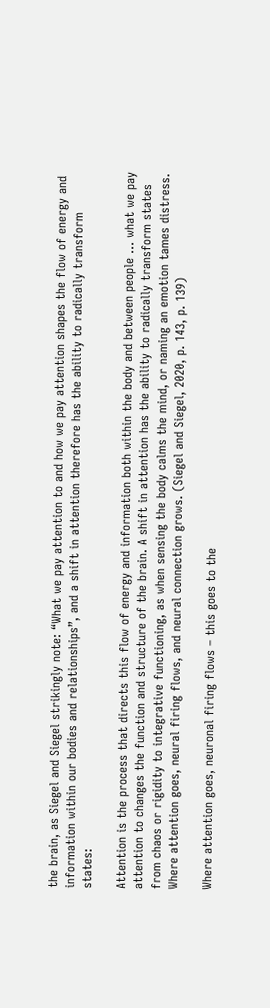the brain, as Siegel and Siegel strikingly note: “What we pay attention to and how we pay attention shapes the flow of energy and information within our bodies and relationships”, and a shift in attention therefore has the ability to radically transform states:

Attention is the process that directs this flow of energy and information both within the body and between people … what we pay attention to changes the function and structure of the brain. A shift in attention has the ability to radically transform states from chaos or rigidity to integrative functioning, as when sensing the body calms the mind, or naming an emotion tames distress. Where attention goes, neural firing flows, and neural connection grows. (Siegel and Siegel, 2020, p. 143, p. 139)

Where attention goes, neuronal firing flows – this goes to the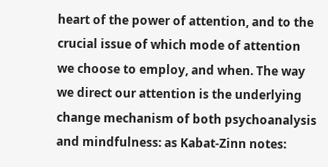heart of the power of attention, and to the crucial issue of which mode of attention we choose to employ, and when. The way we direct our attention is the underlying change mechanism of both psychoanalysis and mindfulness: as Kabat-Zinn notes: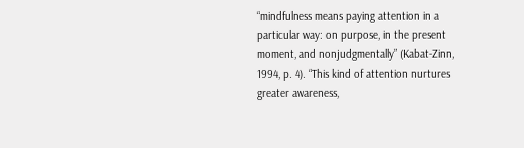“mindfulness means paying attention in a particular way: on purpose, in the present moment, and nonjudgmentally” (Kabat-Zinn, 1994, p. 4). “This kind of attention nurtures greater awareness,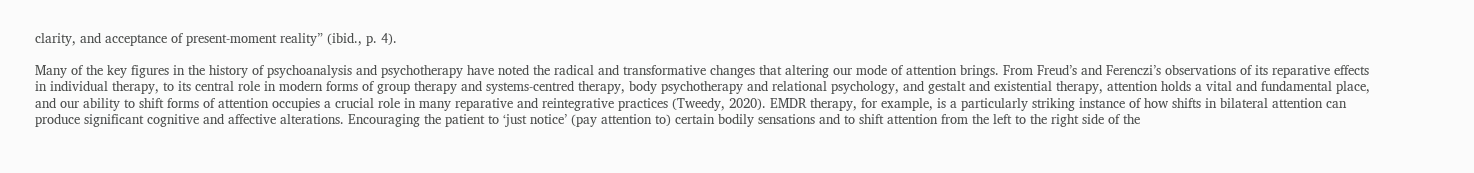clarity, and acceptance of present-moment reality” (ibid., p. 4).

Many of the key figures in the history of psychoanalysis and psychotherapy have noted the radical and transformative changes that altering our mode of attention brings. From Freud’s and Ferenczi’s observations of its reparative effects in individual therapy, to its central role in modern forms of group therapy and systems-centred therapy, body psychotherapy and relational psychology, and gestalt and existential therapy, attention holds a vital and fundamental place, and our ability to shift forms of attention occupies a crucial role in many reparative and reintegrative practices (Tweedy, 2020). EMDR therapy, for example, is a particularly striking instance of how shifts in bilateral attention can produce significant cognitive and affective alterations. Encouraging the patient to ‘just notice’ (pay attention to) certain bodily sensations and to shift attention from the left to the right side of the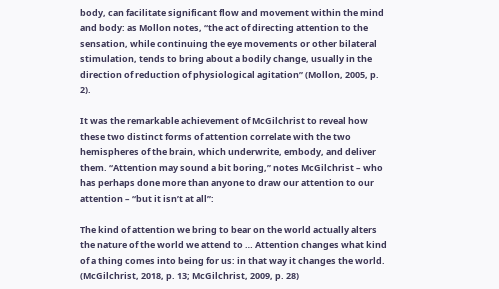body, can facilitate significant flow and movement within the mind and body: as Mollon notes, “the act of directing attention to the sensation, while continuing the eye movements or other bilateral stimulation, tends to bring about a bodily change, usually in the direction of reduction of physiological agitation” (Mollon, 2005, p. 2).

It was the remarkable achievement of McGilchrist to reveal how these two distinct forms of attention correlate with the two hemispheres of the brain, which underwrite, embody, and deliver them. “Attention may sound a bit boring,” notes McGilchrist – who has perhaps done more than anyone to draw our attention to our attention – “but it isn’t at all”:

The kind of attention we bring to bear on the world actually alters the nature of the world we attend to … Attention changes what kind of a thing comes into being for us: in that way it changes the world. (McGilchrist, 2018, p. 13; McGilchrist, 2009, p. 28)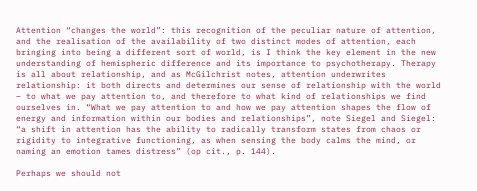Attention “changes the world”: this recognition of the peculiar nature of attention, and the realisation of the availability of two distinct modes of attention, each bringing into being a different sort of world, is I think the key element in the new understanding of hemispheric difference and its importance to psychotherapy. Therapy is all about relationship, and as McGilchrist notes, attention underwrites relationship: it both directs and determines our sense of relationship with the world – to what we pay attention to, and therefore to what kind of relationships we find ourselves in. “What we pay attention to and how we pay attention shapes the flow of energy and information within our bodies and relationships”, note Siegel and Siegel: “a shift in attention has the ability to radically transform states from chaos or rigidity to integrative functioning, as when sensing the body calms the mind, or naming an emotion tames distress” (op cit., p. 144).

Perhaps we should not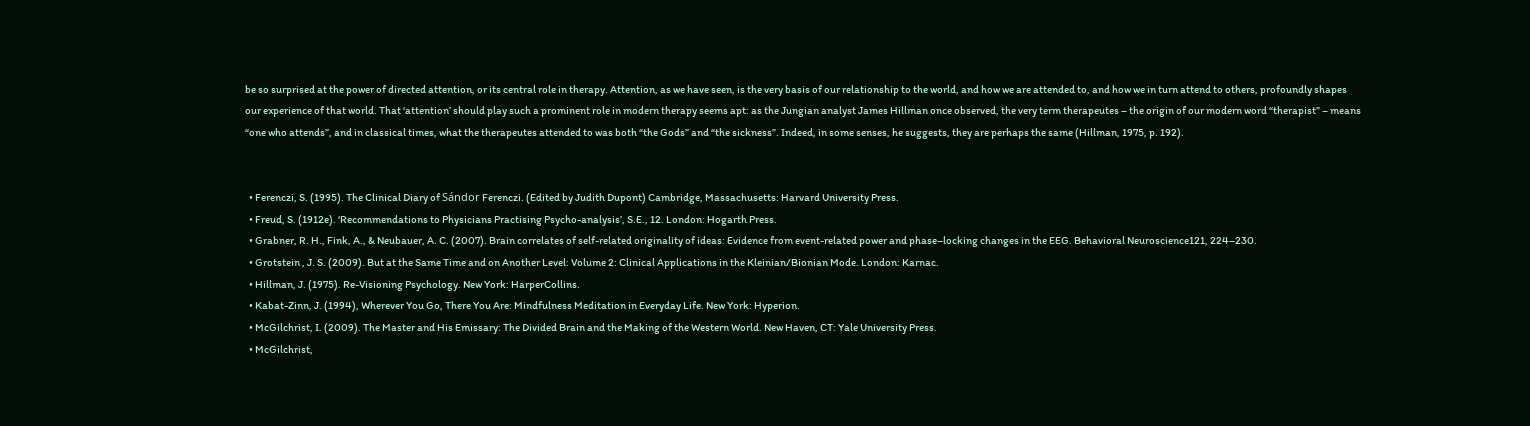be so surprised at the power of directed attention, or its central role in therapy. Attention, as we have seen, is the very basis of our relationship to the world, and how we are attended to, and how we in turn attend to others, profoundly shapes our experience of that world. That ‘attention’ should play such a prominent role in modern therapy seems apt: as the Jungian analyst James Hillman once observed, the very term therapeutes – the origin of our modern word “therapist” – means “one who attends”, and in classical times, what the therapeutes attended to was both “the Gods” and “the sickness”. Indeed, in some senses, he suggests, they are perhaps the same (Hillman, 1975, p. 192).


  • Ferenczi, S. (1995). The Clinical Diary of Sándor Ferenczi. (Edited by Judith Dupont) Cambridge, Massachusetts: Harvard University Press.
  • Freud, S. (1912e). ‘Recommendations to Physicians Practising Psycho-analysis’, S.E., 12. London: Hogarth Press.
  • Grabner, R. H., Fink, A., & Neubauer, A. C. (2007). Brain correlates of self-related originality of ideas: Evidence from event-related power and phase–locking changes in the EEG. Behavioral Neuroscience121, 224–230.
  • Grotstein , J. S. (2009). But at the Same Time and on Another Level: Volume 2: Clinical Applications in the Kleinian/Bionian Mode. London: Karnac.
  • Hillman, J. (1975). Re-Visioning Psychology. New York: HarperCollins.
  • Kabat-Zinn, J. (1994), Wherever You Go, There You Are: Mindfulness Meditation in Everyday Life. New York: Hyperion.
  • McGilchrist, I. (2009). The Master and His Emissary: The Divided Brain and the Making of the Western World. New Haven, CT: Yale University Press.
  • McGilchrist,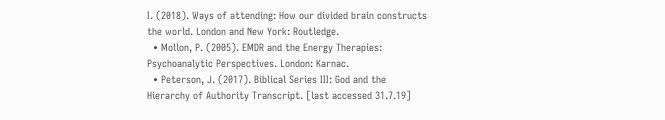I. (2018). Ways of attending: How our divided brain constructs the world. London and New York: Routledge.
  • Mollon, P. (2005). EMDR and the Energy Therapies: Psychoanalytic Perspectives. London: Karnac.
  • Peterson, J. (2017). Biblical Series III: God and the Hierarchy of Authority Transcript. [last accessed 31.7.19]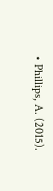• Phillips, A. (2015).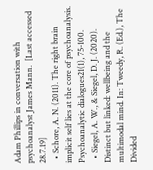Adam Phillips in conversation with psychoanalyst James Mann.  [Last accessed 28.7.19]
  • Schore, A. N. (2011). The right brain implicit self lies at the core of psychoanalysis. Psychoanalytic dialogues21(1), 75-100.
  • Siegel, A. W., & Siegel, D. J. (2020). Distinct but linked: wellbeing and the multimodal mind. In: Tweedy, R. (Ed.), The Divided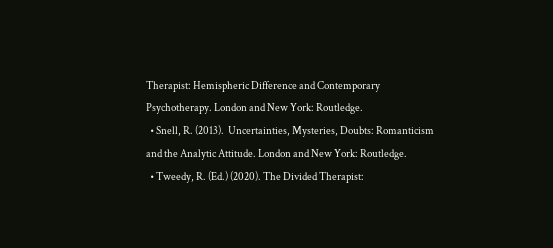Therapist: Hemispheric Difference and Contemporary Psychotherapy. London and New York: Routledge.
  • Snell, R. (2013).  Uncertainties, Mysteries, Doubts: Romanticism and the Analytic Attitude. London and New York: Routledge.
  • Tweedy, R. (Ed.) (2020). The Divided Therapist: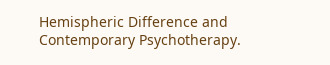Hemispheric Difference and Contemporary Psychotherapy.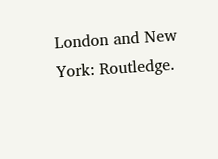London and New York: Routledge.